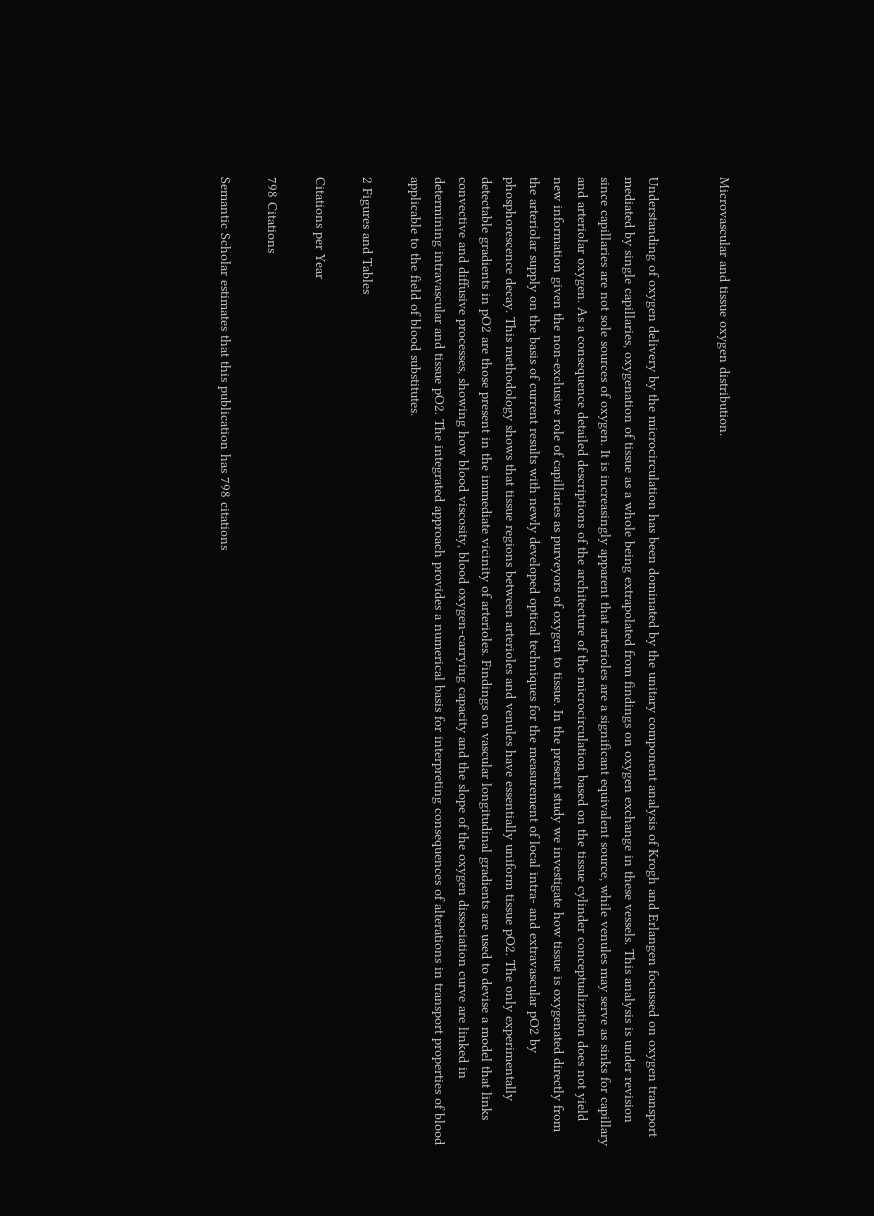Microvascular and tissue oxygen distribution.


Understanding of oxygen delivery by the microcirculation has been dominated by the unitary component analysis of Krogh and Erlangen focussed on oxygen transport mediated by single capillaries, oxygenation of tissue as a whole being extrapolated from findings on oxygen exchange in these vessels. This analysis is under revision since capillaries are not sole sources of oxygen. It is increasingly apparent that arterioles are a significant equivalent source, while venules may serve as sinks for capillary and arteriolar oxygen. As a consequence detailed descriptions of the architecture of the microcirculation based on the tissue cylinder conceptualization does not yield new information given the non-exclusive role of capillaries as purveyors of oxygen to tissue. In the present study we investigate how tissue is oxygenated directly from the arteriolar supply on the basis of current results with newly developed optical techniques for the measurement of local intra- and extravascular pO2 by phosphorescence decay. This methodology shows that tissue regions between arterioles and venules have essentially uniform tissue pO2. The only experimentally detectable gradients in pO2 are those present in the immediate vicinity of arterioles. Findings on vascular longitudinal gradients are used to devise a model that links convective and diffusive processes, showing how blood viscosity, blood oxygen-carrying capacity and the slope of the oxygen dissociation curve are linked in determining intravascular and tissue pO2. The integrated approach provides a numerical basis for interpreting consequences of alterations in transport properties of blood applicable to the field of blood substitutes.

2 Figures and Tables

Citations per Year

798 Citations

Semantic Scholar estimates that this publication has 798 citations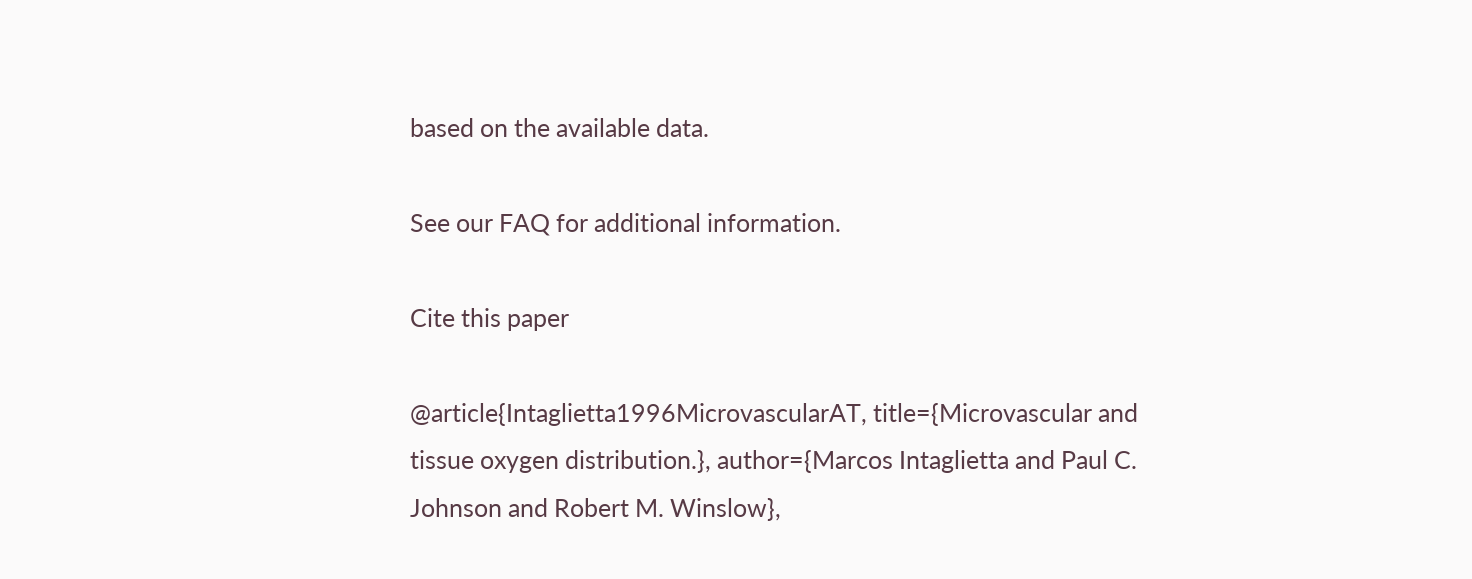based on the available data.

See our FAQ for additional information.

Cite this paper

@article{Intaglietta1996MicrovascularAT, title={Microvascular and tissue oxygen distribution.}, author={Marcos Intaglietta and Paul C. Johnson and Robert M. Winslow},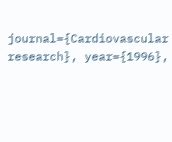journal={Cardiovascular research}, year={1996},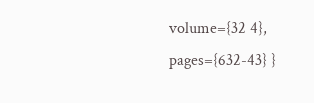volume={32 4}, pages={632-43} }